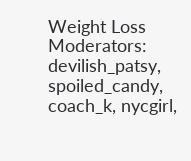Weight Loss
Moderators: devilish_patsy, spoiled_candy, coach_k, nycgirl,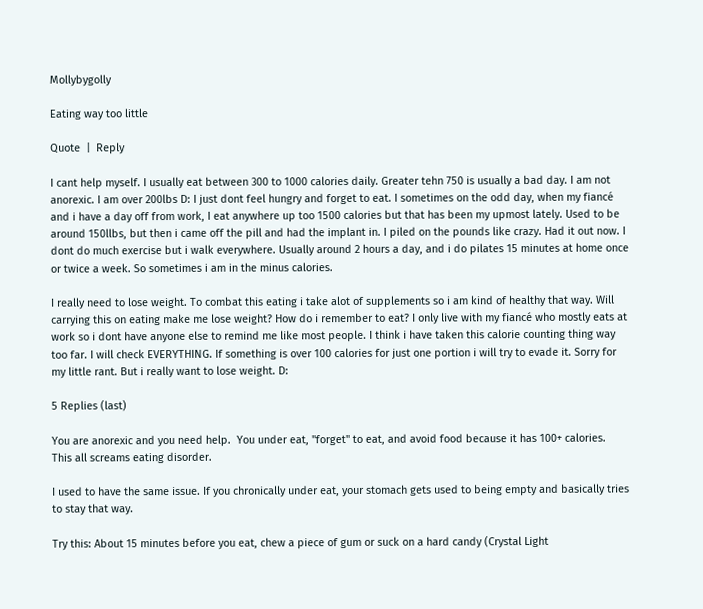Mollybygolly

Eating way too little

Quote  |  Reply

I cant help myself. I usually eat between 300 to 1000 calories daily. Greater tehn 750 is usually a bad day. I am not anorexic. I am over 200lbs D: I just dont feel hungry and forget to eat. I sometimes on the odd day, when my fiancé and i have a day off from work, I eat anywhere up too 1500 calories but that has been my upmost lately. Used to be around 150llbs, but then i came off the pill and had the implant in. I piled on the pounds like crazy. Had it out now. I dont do much exercise but i walk everywhere. Usually around 2 hours a day, and i do pilates 15 minutes at home once or twice a week. So sometimes i am in the minus calories.

I really need to lose weight. To combat this eating i take alot of supplements so i am kind of healthy that way. Will carrying this on eating make me lose weight? How do i remember to eat? I only live with my fiancé who mostly eats at work so i dont have anyone else to remind me like most people. I think i have taken this calorie counting thing way too far. I will check EVERYTHING. If something is over 100 calories for just one portion i will try to evade it. Sorry for my little rant. But i really want to lose weight. D:

5 Replies (last)

You are anorexic and you need help.  You under eat, "forget" to eat, and avoid food because it has 100+ calories.  This all screams eating disorder.

I used to have the same issue. If you chronically under eat, your stomach gets used to being empty and basically tries to stay that way.

Try this: About 15 minutes before you eat, chew a piece of gum or suck on a hard candy (Crystal Light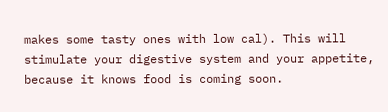makes some tasty ones with low cal). This will stimulate your digestive system and your appetite, because it knows food is coming soon.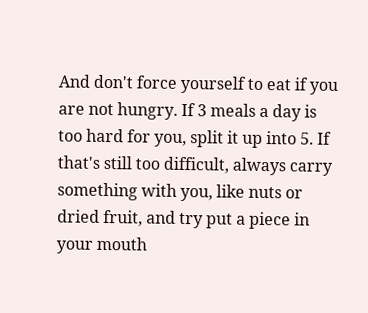And don't force yourself to eat if you are not hungry. If 3 meals a day is too hard for you, split it up into 5. If that's still too difficult, always carry something with you, like nuts or dried fruit, and try put a piece in your mouth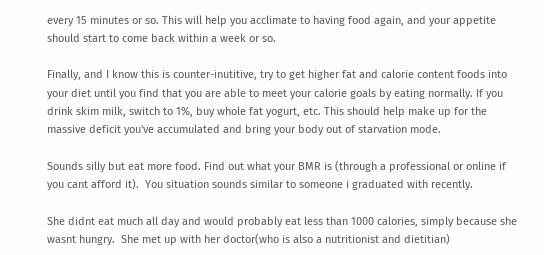every 15 minutes or so. This will help you acclimate to having food again, and your appetite should start to come back within a week or so.

Finally, and I know this is counter-inutitive, try to get higher fat and calorie content foods into your diet until you find that you are able to meet your calorie goals by eating normally. If you drink skim milk, switch to 1%, buy whole fat yogurt, etc. This should help make up for the massive deficit you've accumulated and bring your body out of starvation mode.

Sounds silly but eat more food. Find out what your BMR is (through a professional or online if you cant afford it).  You situation sounds similar to someone i graduated with recently.

She didnt eat much all day and would probably eat less than 1000 calories, simply because she wasnt hungry.  She met up with her doctor(who is also a nutritionist and dietitian)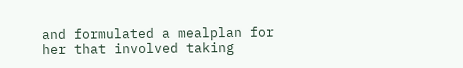and formulated a mealplan for her that involved taking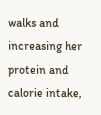walks and increasing her protein and calorie intake,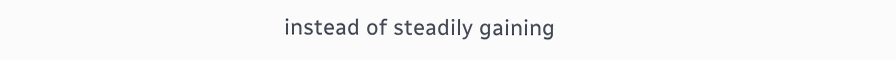instead of steadily gaining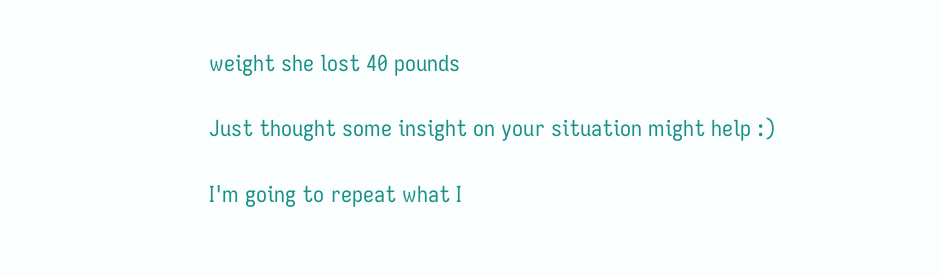weight she lost 40 pounds

Just thought some insight on your situation might help :)

I'm going to repeat what I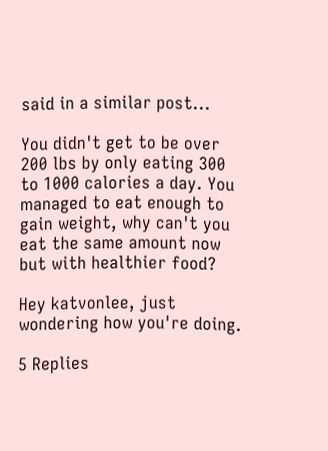said in a similar post...

You didn't get to be over 200 lbs by only eating 300 to 1000 calories a day. You managed to eat enough to gain weight, why can't you eat the same amount now but with healthier food?

Hey katvonlee, just wondering how you're doing.

5 Replies